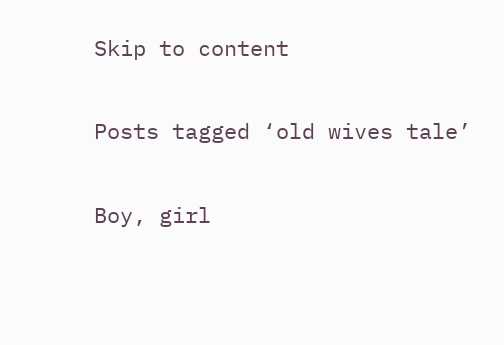Skip to content

Posts tagged ‘old wives tale’

Boy, girl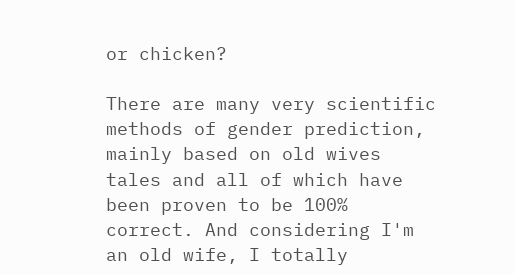or chicken?

There are many very scientific methods of gender prediction, mainly based on old wives tales and all of which have been proven to be 100% correct. And considering I'm an old wife, I totally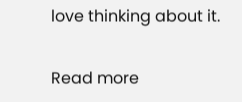love thinking about it.

Read more